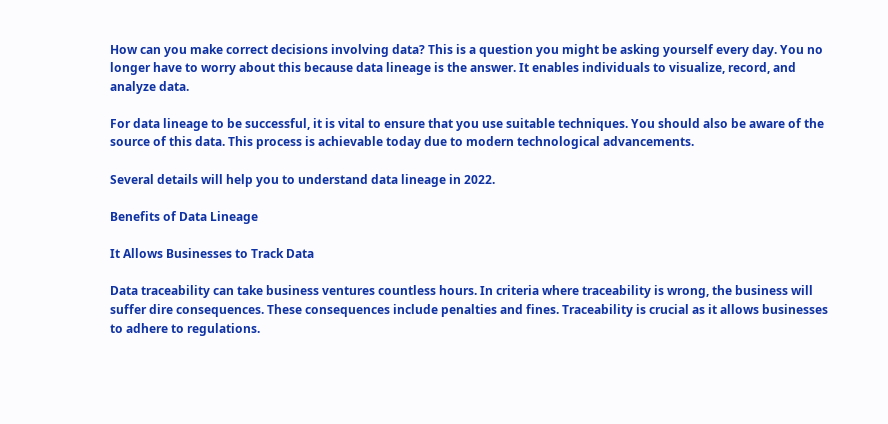How can you make correct decisions involving data? This is a question you might be asking yourself every day. You no longer have to worry about this because data lineage is the answer. It enables individuals to visualize, record, and analyze data.

For data lineage to be successful, it is vital to ensure that you use suitable techniques. You should also be aware of the source of this data. This process is achievable today due to modern technological advancements.

Several details will help you to understand data lineage in 2022.

Benefits of Data Lineage

It Allows Businesses to Track Data

Data traceability can take business ventures countless hours. In criteria where traceability is wrong, the business will suffer dire consequences. These consequences include penalties and fines. Traceability is crucial as it allows businesses to adhere to regulations.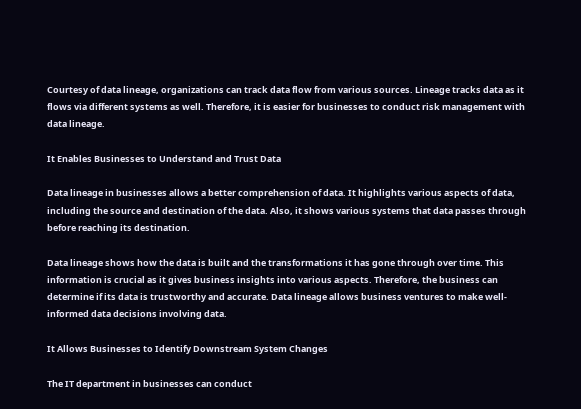Courtesy of data lineage, organizations can track data flow from various sources. Lineage tracks data as it flows via different systems as well. Therefore, it is easier for businesses to conduct risk management with data lineage.

It Enables Businesses to Understand and Trust Data

Data lineage in businesses allows a better comprehension of data. It highlights various aspects of data, including the source and destination of the data. Also, it shows various systems that data passes through before reaching its destination.

Data lineage shows how the data is built and the transformations it has gone through over time. This information is crucial as it gives business insights into various aspects. Therefore, the business can determine if its data is trustworthy and accurate. Data lineage allows business ventures to make well-informed data decisions involving data.

It Allows Businesses to Identify Downstream System Changes

The IT department in businesses can conduct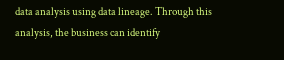data analysis using data lineage. Through this analysis, the business can identify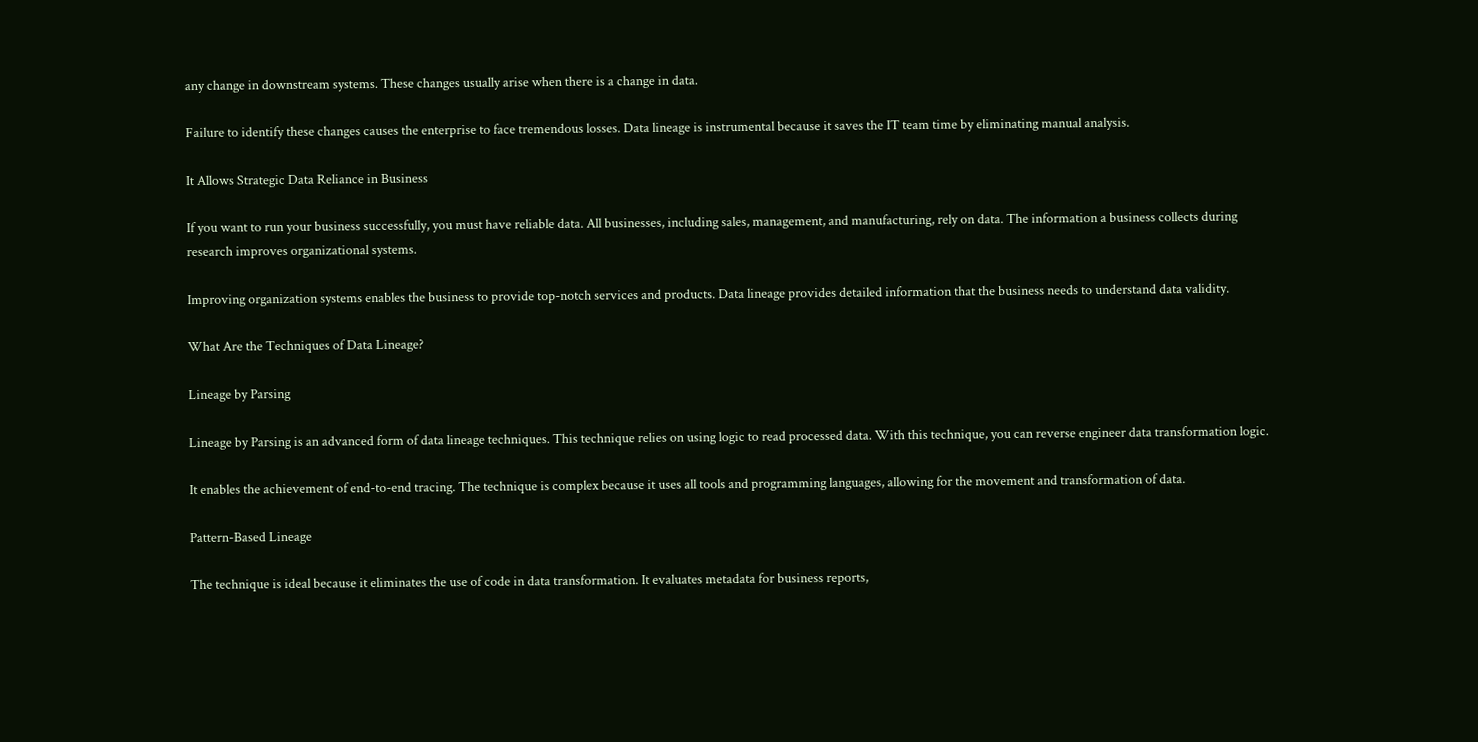any change in downstream systems. These changes usually arise when there is a change in data.

Failure to identify these changes causes the enterprise to face tremendous losses. Data lineage is instrumental because it saves the IT team time by eliminating manual analysis.

It Allows Strategic Data Reliance in Business

If you want to run your business successfully, you must have reliable data. All businesses, including sales, management, and manufacturing, rely on data. The information a business collects during research improves organizational systems.

Improving organization systems enables the business to provide top-notch services and products. Data lineage provides detailed information that the business needs to understand data validity.

What Are the Techniques of Data Lineage?

Lineage by Parsing

Lineage by Parsing is an advanced form of data lineage techniques. This technique relies on using logic to read processed data. With this technique, you can reverse engineer data transformation logic.

It enables the achievement of end-to-end tracing. The technique is complex because it uses all tools and programming languages, allowing for the movement and transformation of data.

Pattern-Based Lineage

The technique is ideal because it eliminates the use of code in data transformation. It evaluates metadata for business reports,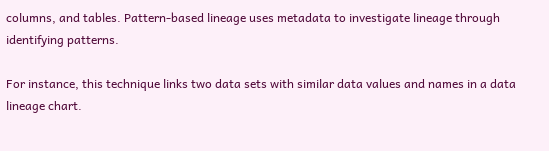columns, and tables. Pattern-based lineage uses metadata to investigate lineage through identifying patterns.

For instance, this technique links two data sets with similar data values and names in a data lineage chart.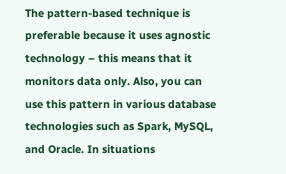The pattern-based technique is preferable because it uses agnostic technology – this means that it monitors data only. Also, you can use this pattern in various database technologies such as Spark, MySQL, and Oracle. In situations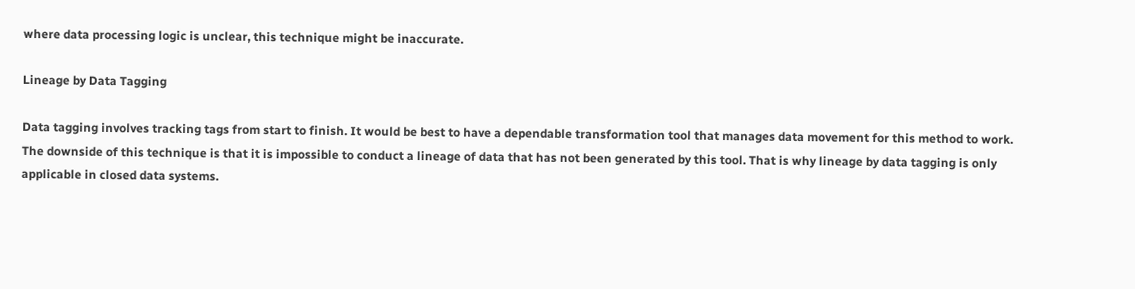where data processing logic is unclear, this technique might be inaccurate.

Lineage by Data Tagging

Data tagging involves tracking tags from start to finish. It would be best to have a dependable transformation tool that manages data movement for this method to work. The downside of this technique is that it is impossible to conduct a lineage of data that has not been generated by this tool. That is why lineage by data tagging is only applicable in closed data systems.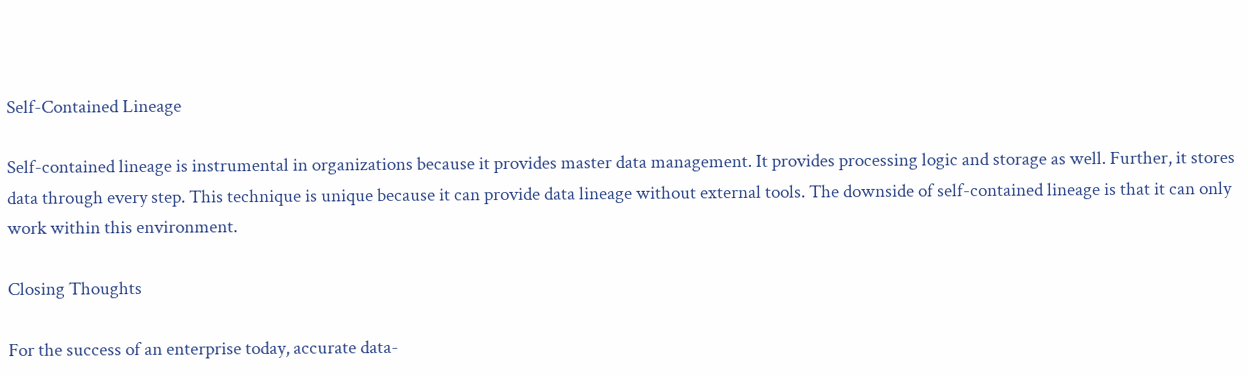Self-Contained Lineage

Self-contained lineage is instrumental in organizations because it provides master data management. It provides processing logic and storage as well. Further, it stores data through every step. This technique is unique because it can provide data lineage without external tools. The downside of self-contained lineage is that it can only work within this environment.

Closing Thoughts

For the success of an enterprise today, accurate data-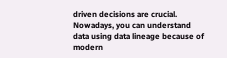driven decisions are crucial. Nowadays, you can understand data using data lineage because of modern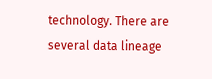technology. There are several data lineage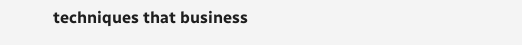techniques that business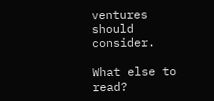ventures should consider.

What else to read?